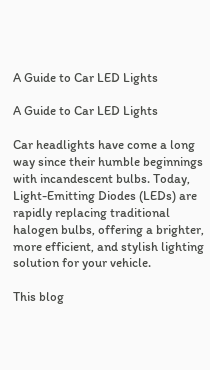A Guide to Car LED Lights

A Guide to Car LED Lights

Car headlights have come a long way since their humble beginnings with incandescent bulbs. Today, Light-Emitting Diodes (LEDs) are rapidly replacing traditional halogen bulbs, offering a brighter, more efficient, and stylish lighting solution for your vehicle.

This blog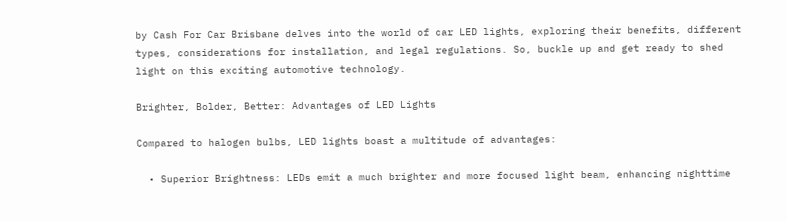by Cash For Car Brisbane delves into the world of car LED lights, exploring their benefits, different types, considerations for installation, and legal regulations. So, buckle up and get ready to shed light on this exciting automotive technology.

Brighter, Bolder, Better: Advantages of LED Lights

Compared to halogen bulbs, LED lights boast a multitude of advantages:

  • Superior Brightness: LEDs emit a much brighter and more focused light beam, enhancing nighttime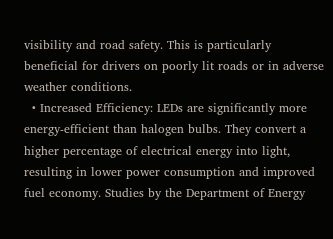visibility and road safety. This is particularly beneficial for drivers on poorly lit roads or in adverse weather conditions.
  • Increased Efficiency: LEDs are significantly more energy-efficient than halogen bulbs. They convert a higher percentage of electrical energy into light, resulting in lower power consumption and improved fuel economy. Studies by the Department of Energy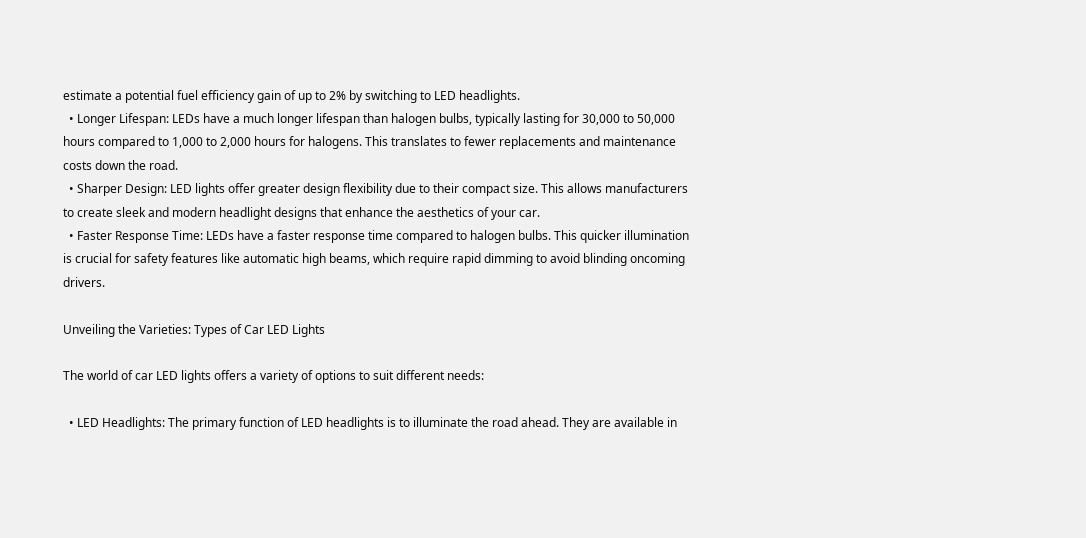estimate a potential fuel efficiency gain of up to 2% by switching to LED headlights.
  • Longer Lifespan: LEDs have a much longer lifespan than halogen bulbs, typically lasting for 30,000 to 50,000 hours compared to 1,000 to 2,000 hours for halogens. This translates to fewer replacements and maintenance costs down the road.
  • Sharper Design: LED lights offer greater design flexibility due to their compact size. This allows manufacturers to create sleek and modern headlight designs that enhance the aesthetics of your car.
  • Faster Response Time: LEDs have a faster response time compared to halogen bulbs. This quicker illumination is crucial for safety features like automatic high beams, which require rapid dimming to avoid blinding oncoming drivers.

Unveiling the Varieties: Types of Car LED Lights

The world of car LED lights offers a variety of options to suit different needs:

  • LED Headlights: The primary function of LED headlights is to illuminate the road ahead. They are available in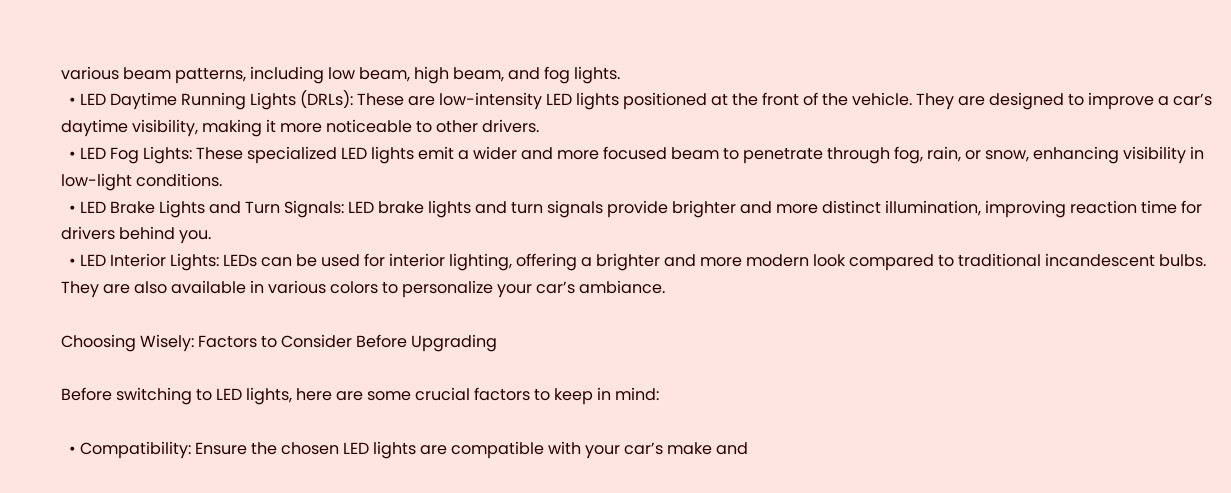various beam patterns, including low beam, high beam, and fog lights.
  • LED Daytime Running Lights (DRLs): These are low-intensity LED lights positioned at the front of the vehicle. They are designed to improve a car’s daytime visibility, making it more noticeable to other drivers.
  • LED Fog Lights: These specialized LED lights emit a wider and more focused beam to penetrate through fog, rain, or snow, enhancing visibility in low-light conditions.
  • LED Brake Lights and Turn Signals: LED brake lights and turn signals provide brighter and more distinct illumination, improving reaction time for drivers behind you.
  • LED Interior Lights: LEDs can be used for interior lighting, offering a brighter and more modern look compared to traditional incandescent bulbs. They are also available in various colors to personalize your car’s ambiance.

Choosing Wisely: Factors to Consider Before Upgrading

Before switching to LED lights, here are some crucial factors to keep in mind:

  • Compatibility: Ensure the chosen LED lights are compatible with your car’s make and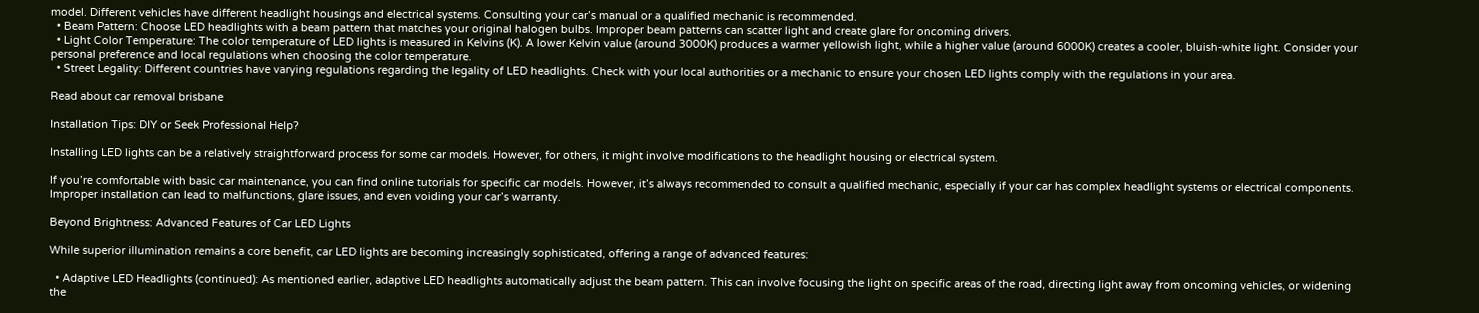model. Different vehicles have different headlight housings and electrical systems. Consulting your car’s manual or a qualified mechanic is recommended.
  • Beam Pattern: Choose LED headlights with a beam pattern that matches your original halogen bulbs. Improper beam patterns can scatter light and create glare for oncoming drivers.
  • Light Color Temperature: The color temperature of LED lights is measured in Kelvins (K). A lower Kelvin value (around 3000K) produces a warmer yellowish light, while a higher value (around 6000K) creates a cooler, bluish-white light. Consider your personal preference and local regulations when choosing the color temperature.
  • Street Legality: Different countries have varying regulations regarding the legality of LED headlights. Check with your local authorities or a mechanic to ensure your chosen LED lights comply with the regulations in your area.

Read about car removal brisbane

Installation Tips: DIY or Seek Professional Help?

Installing LED lights can be a relatively straightforward process for some car models. However, for others, it might involve modifications to the headlight housing or electrical system.

If you’re comfortable with basic car maintenance, you can find online tutorials for specific car models. However, it’s always recommended to consult a qualified mechanic, especially if your car has complex headlight systems or electrical components. Improper installation can lead to malfunctions, glare issues, and even voiding your car’s warranty.

Beyond Brightness: Advanced Features of Car LED Lights

While superior illumination remains a core benefit, car LED lights are becoming increasingly sophisticated, offering a range of advanced features:

  • Adaptive LED Headlights (continued): As mentioned earlier, adaptive LED headlights automatically adjust the beam pattern. This can involve focusing the light on specific areas of the road, directing light away from oncoming vehicles, or widening the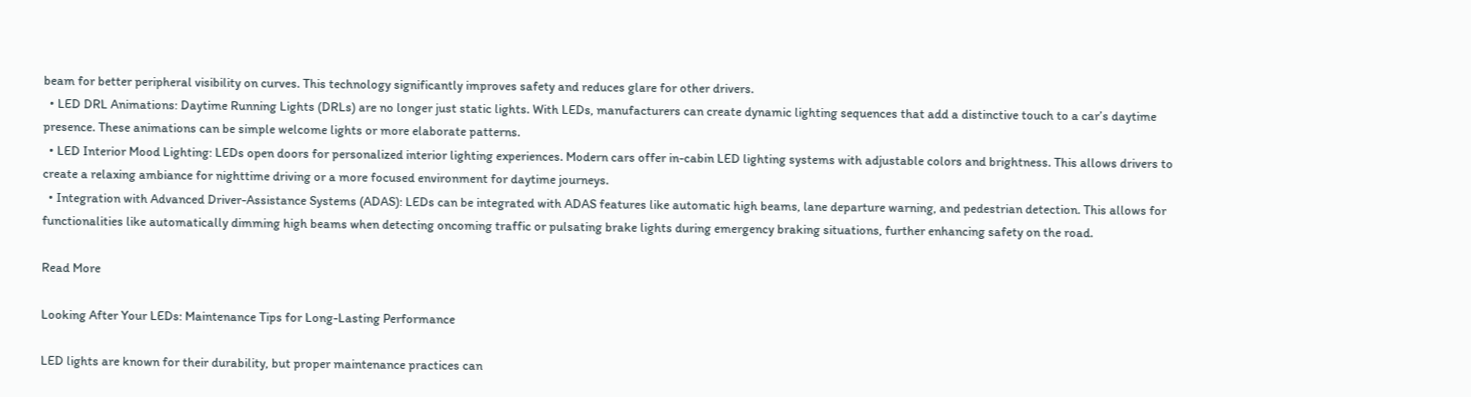beam for better peripheral visibility on curves. This technology significantly improves safety and reduces glare for other drivers.
  • LED DRL Animations: Daytime Running Lights (DRLs) are no longer just static lights. With LEDs, manufacturers can create dynamic lighting sequences that add a distinctive touch to a car’s daytime presence. These animations can be simple welcome lights or more elaborate patterns.
  • LED Interior Mood Lighting: LEDs open doors for personalized interior lighting experiences. Modern cars offer in-cabin LED lighting systems with adjustable colors and brightness. This allows drivers to create a relaxing ambiance for nighttime driving or a more focused environment for daytime journeys.
  • Integration with Advanced Driver-Assistance Systems (ADAS): LEDs can be integrated with ADAS features like automatic high beams, lane departure warning, and pedestrian detection. This allows for functionalities like automatically dimming high beams when detecting oncoming traffic or pulsating brake lights during emergency braking situations, further enhancing safety on the road.

Read More

Looking After Your LEDs: Maintenance Tips for Long-Lasting Performance

LED lights are known for their durability, but proper maintenance practices can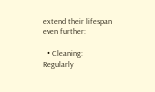extend their lifespan even further:

  • Cleaning: Regularly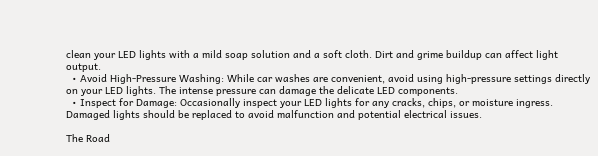clean your LED lights with a mild soap solution and a soft cloth. Dirt and grime buildup can affect light output.
  • Avoid High-Pressure Washing: While car washes are convenient, avoid using high-pressure settings directly on your LED lights. The intense pressure can damage the delicate LED components.
  • Inspect for Damage: Occasionally inspect your LED lights for any cracks, chips, or moisture ingress. Damaged lights should be replaced to avoid malfunction and potential electrical issues.

The Road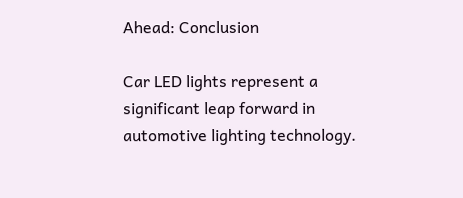Ahead: Conclusion

Car LED lights represent a significant leap forward in automotive lighting technology.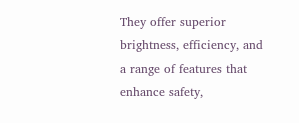They offer superior brightness, efficiency, and a range of features that enhance safety,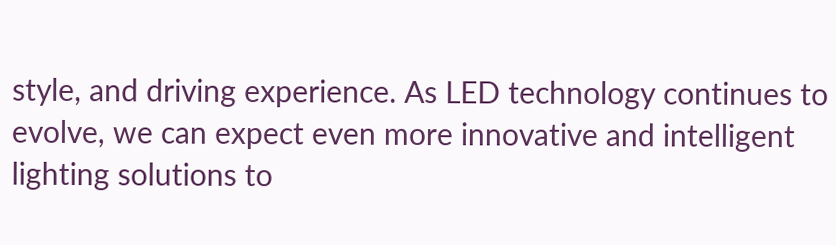style, and driving experience. As LED technology continues to evolve, we can expect even more innovative and intelligent lighting solutions to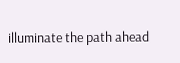illuminate the path ahead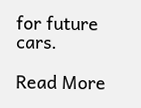for future cars.

Read More